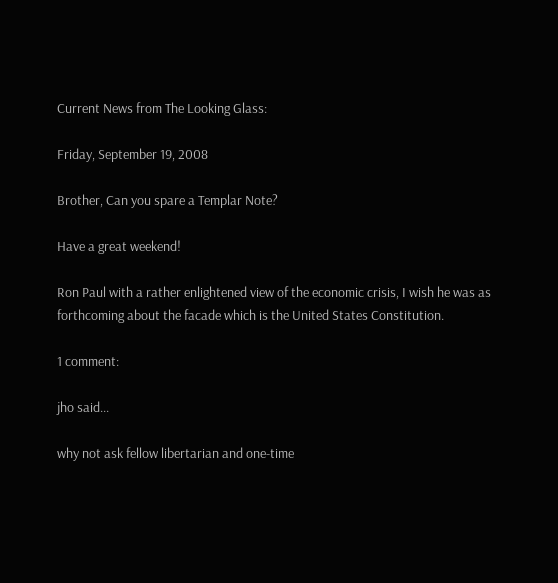Current News from The Looking Glass:

Friday, September 19, 2008

Brother, Can you spare a Templar Note?

Have a great weekend!

Ron Paul with a rather enlightened view of the economic crisis, I wish he was as forthcoming about the facade which is the United States Constitution.

1 comment:

jho said...

why not ask fellow libertarian and one-time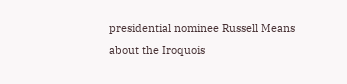presidential nominee Russell Means about the Iroquois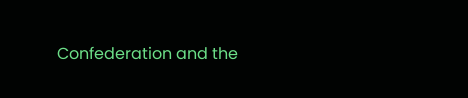Confederation and the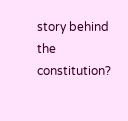story behind the constitution?